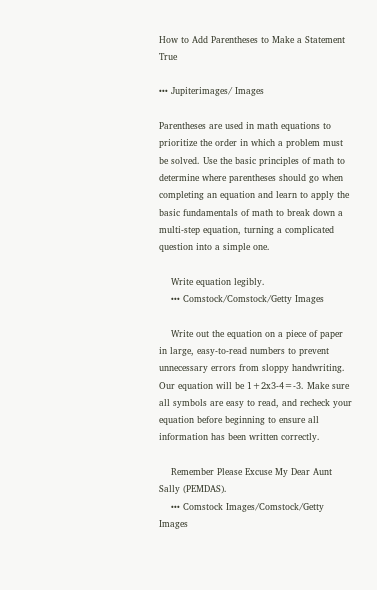How to Add Parentheses to Make a Statement True

••• Jupiterimages/ Images

Parentheses are used in math equations to prioritize the order in which a problem must be solved. Use the basic principles of math to determine where parentheses should go when completing an equation and learn to apply the basic fundamentals of math to break down a multi-step equation, turning a complicated question into a simple one.

    Write equation legibly.
    ••• Comstock/Comstock/Getty Images

    Write out the equation on a piece of paper in large, easy-to-read numbers to prevent unnecessary errors from sloppy handwriting. Our equation will be 1+2x3-4=-3. Make sure all symbols are easy to read, and recheck your equation before beginning to ensure all information has been written correctly.

    Remember Please Excuse My Dear Aunt Sally (PEMDAS).
    ••• Comstock Images/Comstock/Getty Images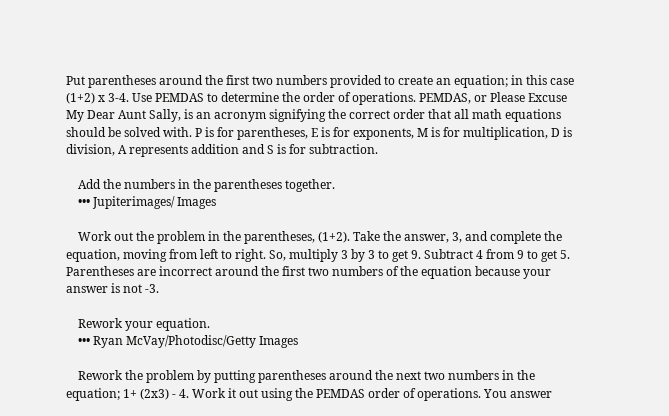Put parentheses around the first two numbers provided to create an equation; in this case (1+2) x 3-4. Use PEMDAS to determine the order of operations. PEMDAS, or Please Excuse My Dear Aunt Sally, is an acronym signifying the correct order that all math equations should be solved with. P is for parentheses, E is for exponents, M is for multiplication, D is division, A represents addition and S is for subtraction.

    Add the numbers in the parentheses together.
    ••• Jupiterimages/ Images

    Work out the problem in the parentheses, (1+2). Take the answer, 3, and complete the equation, moving from left to right. So, multiply 3 by 3 to get 9. Subtract 4 from 9 to get 5. Parentheses are incorrect around the first two numbers of the equation because your answer is not -3.

    Rework your equation.
    ••• Ryan McVay/Photodisc/Getty Images

    Rework the problem by putting parentheses around the next two numbers in the equation; 1+ (2x3) - 4. Work it out using the PEMDAS order of operations. You answer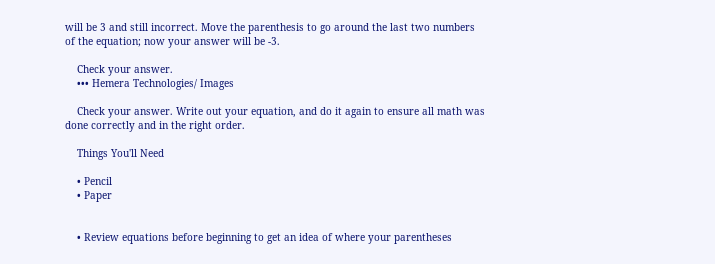will be 3 and still incorrect. Move the parenthesis to go around the last two numbers of the equation; now your answer will be -3.

    Check your answer.
    ••• Hemera Technologies/ Images

    Check your answer. Write out your equation, and do it again to ensure all math was done correctly and in the right order.

    Things You'll Need

    • Pencil
    • Paper


    • Review equations before beginning to get an idea of where your parentheses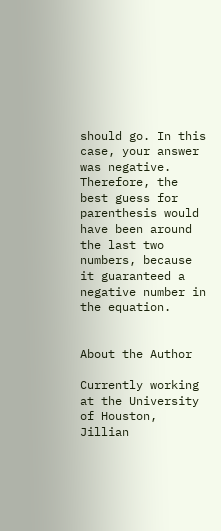should go. In this case, your answer was negative. Therefore, the best guess for parenthesis would have been around the last two numbers, because it guaranteed a negative number in the equation.


About the Author

Currently working at the University of Houston, Jillian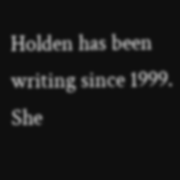Holden has been writing since 1999. She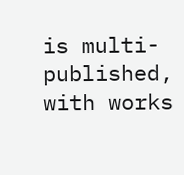is multi-published, with works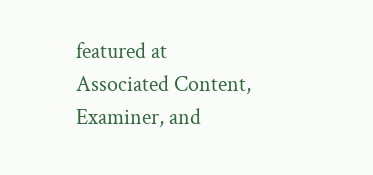featured at Associated Content, Examiner, and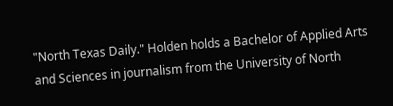"North Texas Daily." Holden holds a Bachelor of Applied Arts and Sciences in journalism from the University of North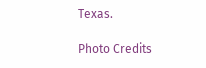Texas.

Photo Credits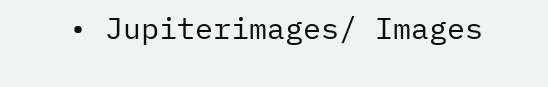• Jupiterimages/ Images